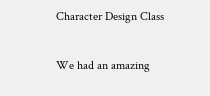Character Design Class

We had an amazing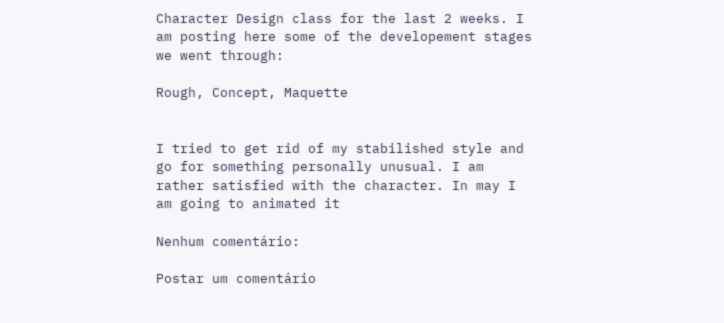Character Design class for the last 2 weeks. I am posting here some of the developement stages we went through:

Rough, Concept, Maquette


I tried to get rid of my stabilished style and go for something personally unusual. I am rather satisfied with the character. In may I am going to animated it

Nenhum comentário:

Postar um comentário